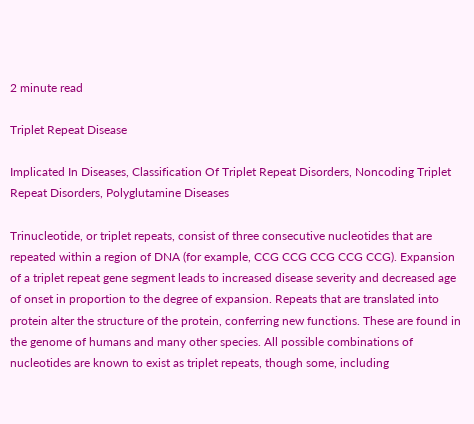2 minute read

Triplet Repeat Disease

Implicated In Diseases, Classification Of Triplet Repeat Disorders, Noncoding Triplet Repeat Disorders, Polyglutamine Diseases

Trinucleotide, or triplet repeats, consist of three consecutive nucleotides that are repeated within a region of DNA (for example, CCG CCG CCG CCG CCG). Expansion of a triplet repeat gene segment leads to increased disease severity and decreased age of onset in proportion to the degree of expansion. Repeats that are translated into protein alter the structure of the protein, conferring new functions. These are found in the genome of humans and many other species. All possible combinations of nucleotides are known to exist as triplet repeats, though some, including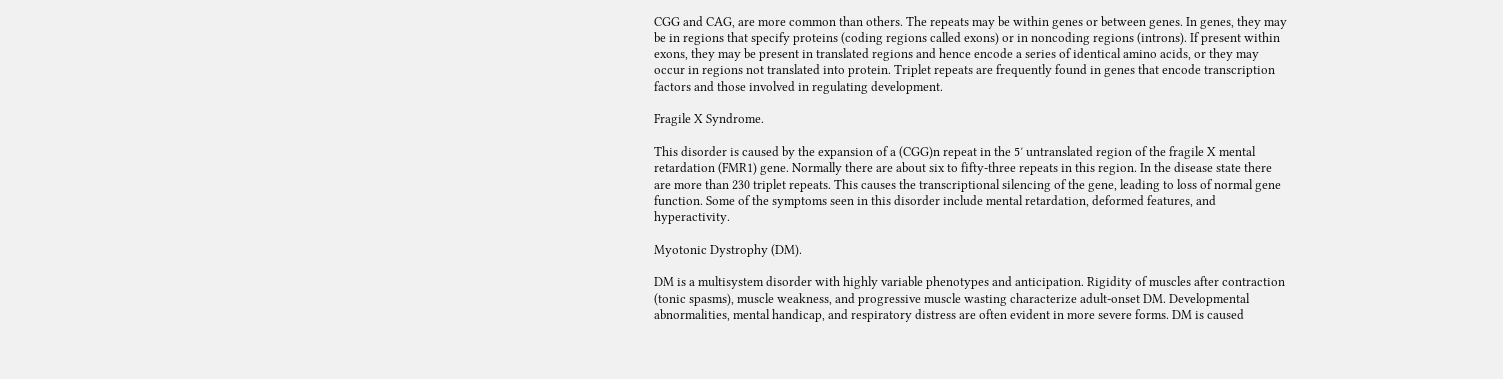CGG and CAG, are more common than others. The repeats may be within genes or between genes. In genes, they may be in regions that specify proteins (coding regions called exons) or in noncoding regions (introns). If present within exons, they may be present in translated regions and hence encode a series of identical amino acids, or they may occur in regions not translated into protein. Triplet repeats are frequently found in genes that encode transcription factors and those involved in regulating development.

Fragile X Syndrome.

This disorder is caused by the expansion of a (CGG)n repeat in the 5′ untranslated region of the fragile X mental retardation (FMR1) gene. Normally there are about six to fifty-three repeats in this region. In the disease state there are more than 230 triplet repeats. This causes the transcriptional silencing of the gene, leading to loss of normal gene function. Some of the symptoms seen in this disorder include mental retardation, deformed features, and hyperactivity.

Myotonic Dystrophy (DM).

DM is a multisystem disorder with highly variable phenotypes and anticipation. Rigidity of muscles after contraction (tonic spasms), muscle weakness, and progressive muscle wasting characterize adult-onset DM. Developmental abnormalities, mental handicap, and respiratory distress are often evident in more severe forms. DM is caused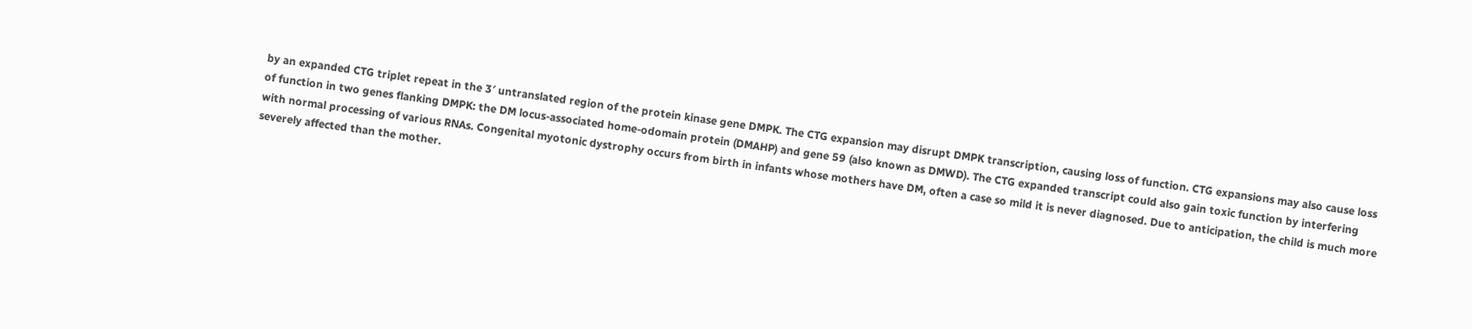by an expanded CTG triplet repeat in the 3′ untranslated region of the protein kinase gene DMPK. The CTG expansion may disrupt DMPK transcription, causing loss of function. CTG expansions may also cause loss of function in two genes flanking DMPK: the DM locus-associated home-odomain protein (DMAHP) and gene 59 (also known as DMWD). The CTG expanded transcript could also gain toxic function by interfering with normal processing of various RNAs. Congenital myotonic dystrophy occurs from birth in infants whose mothers have DM, often a case so mild it is never diagnosed. Due to anticipation, the child is much more severely affected than the mother.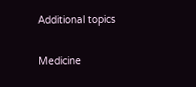Additional topics

Medicine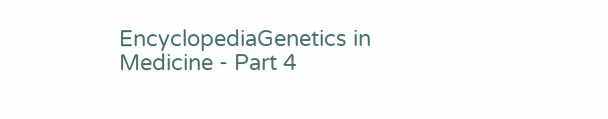EncyclopediaGenetics in Medicine - Part 4